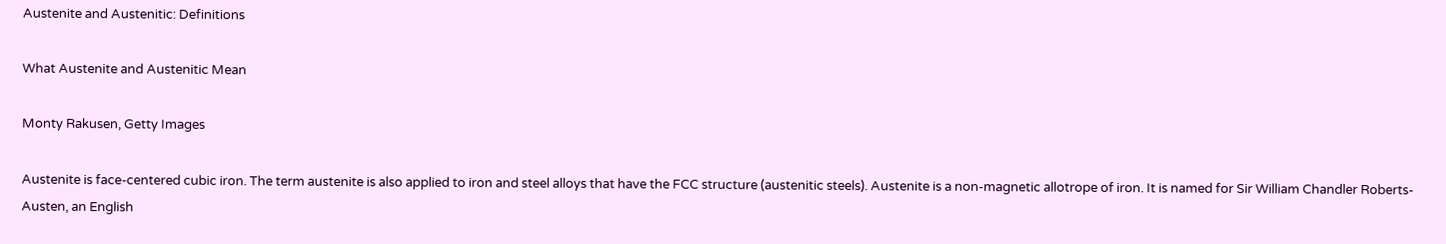Austenite and Austenitic: Definitions

What Austenite and Austenitic Mean

Monty Rakusen, Getty Images

Austenite is face-centered cubic iron. The term austenite is also applied to iron and steel alloys that have the FCC structure (austenitic steels). Austenite is a non-magnetic allotrope of iron. It is named for Sir William Chandler Roberts-Austen, an English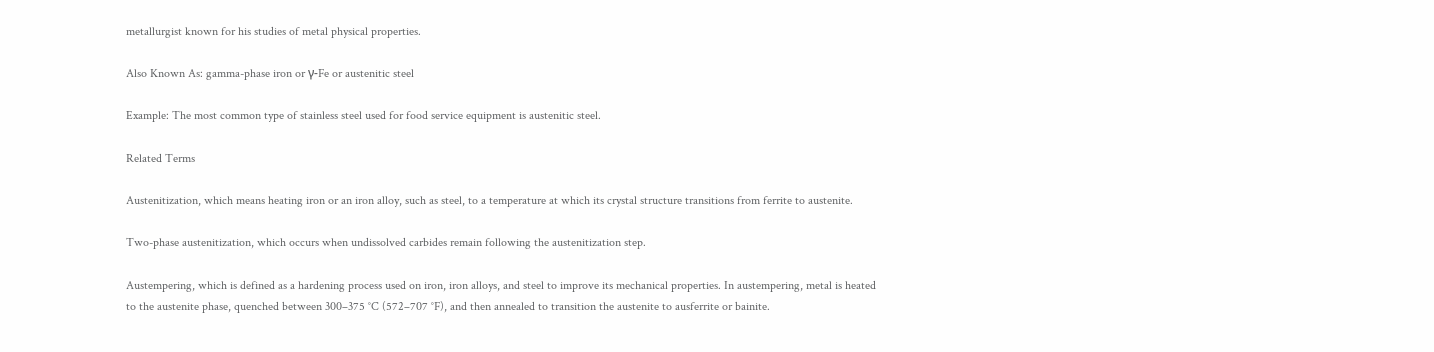metallurgist known for his studies of metal physical properties.

Also Known As: gamma-phase iron or γ-Fe or austenitic steel

Example: The most common type of stainless steel used for food service equipment is austenitic steel.

Related Terms

Austenitization, which means heating iron or an iron alloy, such as steel, to a temperature at which its crystal structure transitions from ferrite to austenite.

Two-phase austenitization, which occurs when undissolved carbides remain following the austenitization step.

Austempering, which is defined as a hardening process used on iron, iron alloys, and steel to improve its mechanical properties. In austempering, metal is heated to the austenite phase, quenched between 300–375 °C (572–707 °F), and then annealed to transition the austenite to ausferrite or bainite.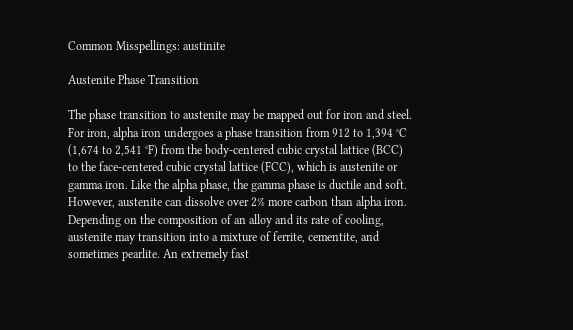Common Misspellings: austinite

Austenite Phase Transition

The phase transition to austenite may be mapped out for iron and steel. For iron, alpha iron undergoes a phase transition from 912 to 1,394 °C (1,674 to 2,541 °F) from the body-centered cubic crystal lattice (BCC) to the face-centered cubic crystal lattice (FCC), which is austenite or gamma iron. Like the alpha phase, the gamma phase is ductile and soft. However, austenite can dissolve over 2% more carbon than alpha iron. Depending on the composition of an alloy and its rate of cooling, austenite may transition into a mixture of ferrite, cementite, and sometimes pearlite. An extremely fast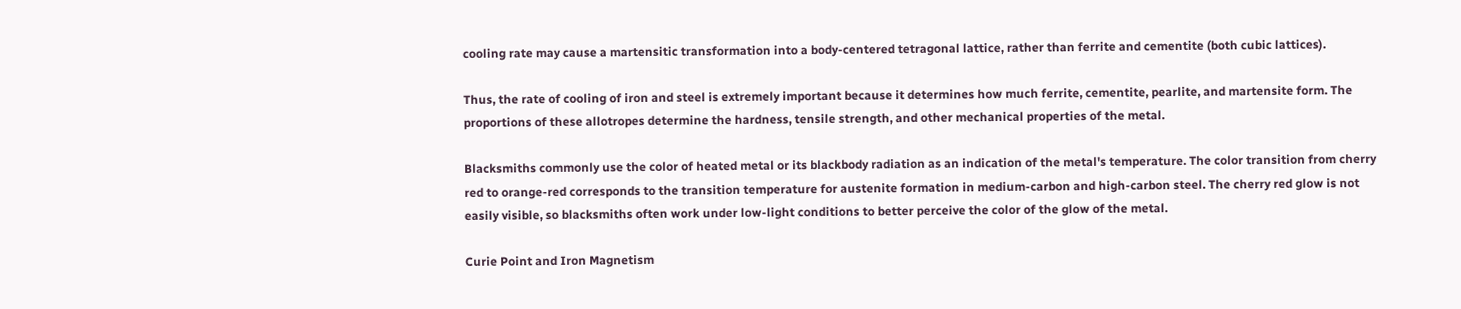cooling rate may cause a martensitic transformation into a body-centered tetragonal lattice, rather than ferrite and cementite (both cubic lattices).

Thus, the rate of cooling of iron and steel is extremely important because it determines how much ferrite, cementite, pearlite, and martensite form. The proportions of these allotropes determine the hardness, tensile strength, and other mechanical properties of the metal.

Blacksmiths commonly use the color of heated metal or its blackbody radiation as an indication of the metal's temperature. The color transition from cherry red to orange-red corresponds to the transition temperature for austenite formation in medium-carbon and high-carbon steel. The cherry red glow is not easily visible, so blacksmiths often work under low-light conditions to better perceive the color of the glow of the metal.

Curie Point and Iron Magnetism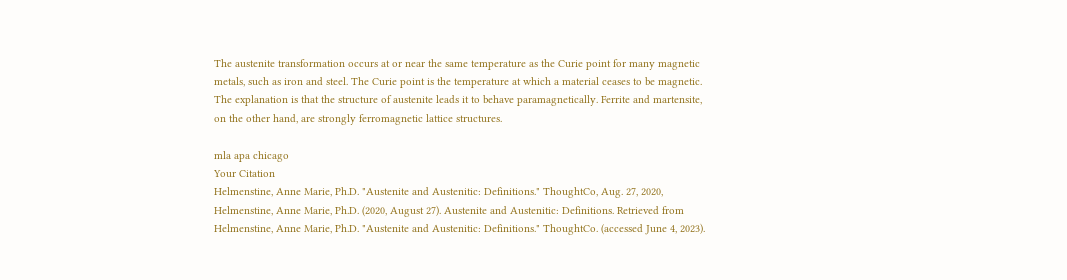The austenite transformation occurs at or near the same temperature as the Curie point for many magnetic metals, such as iron and steel. The Curie point is the temperature at which a material ceases to be magnetic. The explanation is that the structure of austenite leads it to behave paramagnetically. Ferrite and martensite, on the other hand, are strongly ferromagnetic lattice structures.

mla apa chicago
Your Citation
Helmenstine, Anne Marie, Ph.D. "Austenite and Austenitic: Definitions." ThoughtCo, Aug. 27, 2020, Helmenstine, Anne Marie, Ph.D. (2020, August 27). Austenite and Austenitic: Definitions. Retrieved from Helmenstine, Anne Marie, Ph.D. "Austenite and Austenitic: Definitions." ThoughtCo. (accessed June 4, 2023).